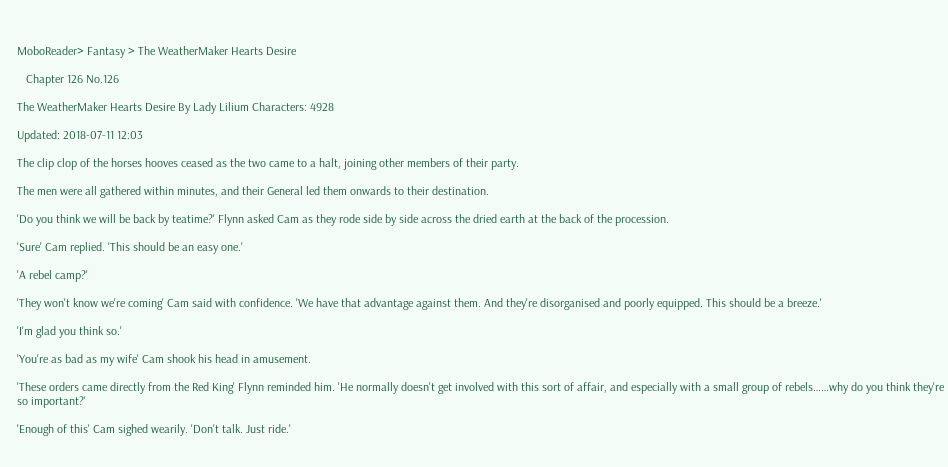MoboReader> Fantasy > The WeatherMaker Hearts Desire

   Chapter 126 No.126

The WeatherMaker Hearts Desire By Lady Lilium Characters: 4928

Updated: 2018-07-11 12:03

The clip clop of the horses hooves ceased as the two came to a halt, joining other members of their party.

The men were all gathered within minutes, and their General led them onwards to their destination.

'Do you think we will be back by teatime?' Flynn asked Cam as they rode side by side across the dried earth at the back of the procession.

'Sure' Cam replied. 'This should be an easy one.'

'A rebel camp?'

'They won't know we're coming' Cam said with confidence. 'We have that advantage against them. And they're disorganised and poorly equipped. This should be a breeze.'

'I'm glad you think so.'

'You're as bad as my wife' Cam shook his head in amusement.

'These orders came directly from the Red King' Flynn reminded him. 'He normally doesn't get involved with this sort of affair, and especially with a small group of rebels……why do you think they're so important?'

'Enough of this' Cam sighed wearily. 'Don't talk. Just ride.'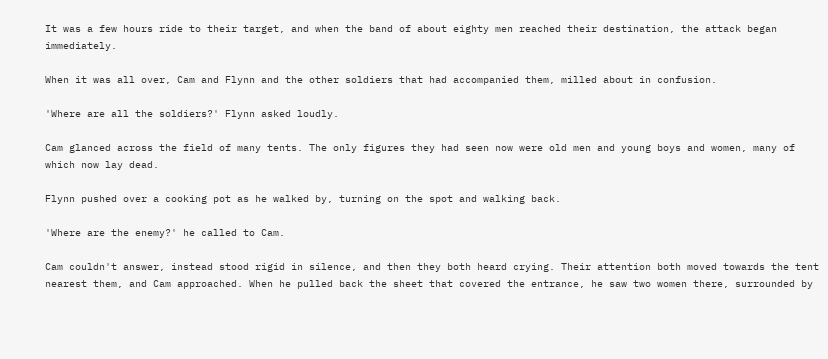It was a few hours ride to their target, and when the band of about eighty men reached their destination, the attack began immediately.

When it was all over, Cam and Flynn and the other soldiers that had accompanied them, milled about in confusion.

'Where are all the soldiers?' Flynn asked loudly.

Cam glanced across the field of many tents. The only figures they had seen now were old men and young boys and women, many of which now lay dead.

Flynn pushed over a cooking pot as he walked by, turning on the spot and walking back.

'Where are the enemy?' he called to Cam.

Cam couldn't answer, instead stood rigid in silence, and then they both heard crying. Their attention both moved towards the tent nearest them, and Cam approached. When he pulled back the sheet that covered the entrance, he saw two women there, surrounded by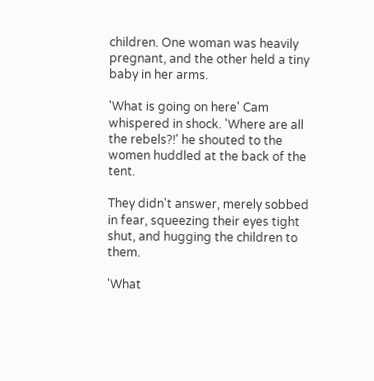children. One woman was heavily pregnant, and the other held a tiny baby in her arms.

'What is going on here' Cam whispered in shock. 'Where are all the rebels?!' he shouted to the women huddled at the back of the tent.

They didn't answer, merely sobbed in fear, squeezing their eyes tight shut, and hugging the children to them.

'What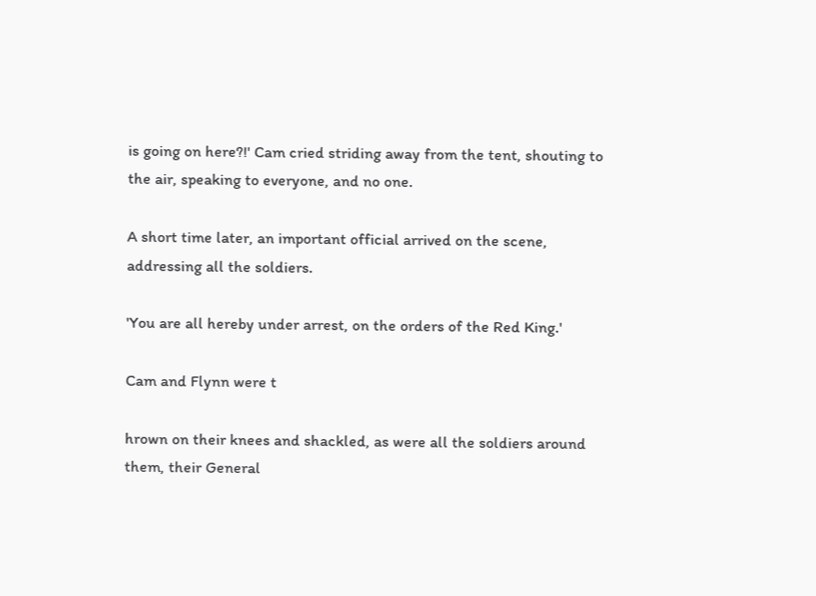is going on here?!' Cam cried striding away from the tent, shouting to the air, speaking to everyone, and no one.

A short time later, an important official arrived on the scene, addressing all the soldiers.

'You are all hereby under arrest, on the orders of the Red King.'

Cam and Flynn were t

hrown on their knees and shackled, as were all the soldiers around them, their General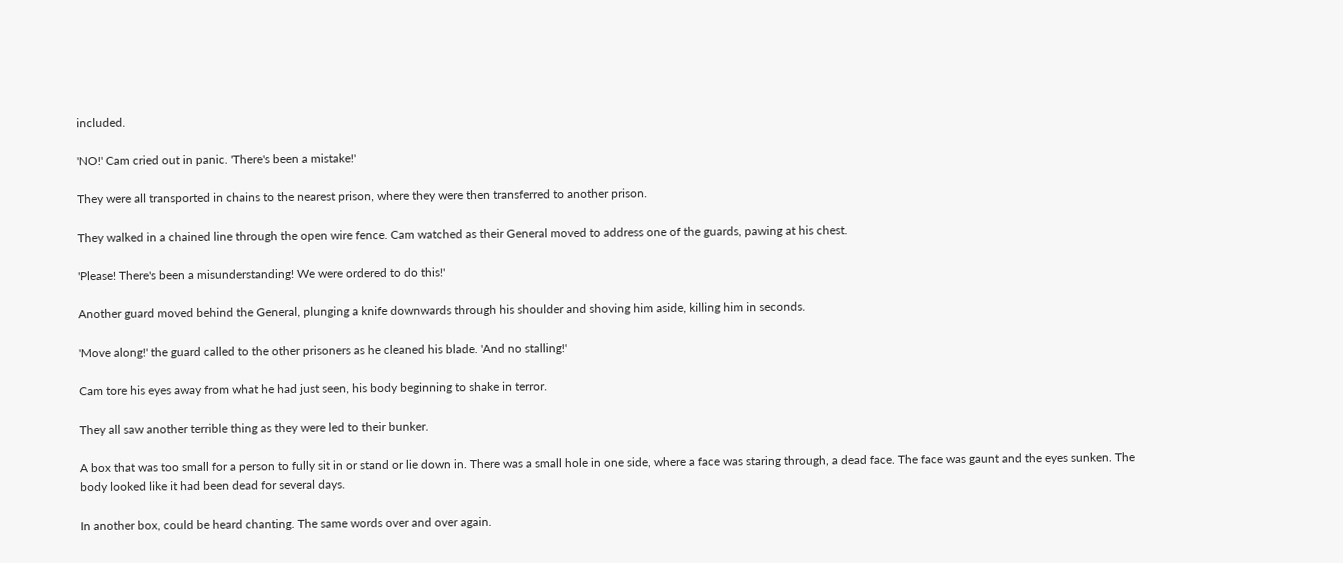included.

'NO!' Cam cried out in panic. 'There's been a mistake!'

They were all transported in chains to the nearest prison, where they were then transferred to another prison.

They walked in a chained line through the open wire fence. Cam watched as their General moved to address one of the guards, pawing at his chest.

'Please! There's been a misunderstanding! We were ordered to do this!'

Another guard moved behind the General, plunging a knife downwards through his shoulder and shoving him aside, killing him in seconds.

'Move along!' the guard called to the other prisoners as he cleaned his blade. 'And no stalling!'

Cam tore his eyes away from what he had just seen, his body beginning to shake in terror.

They all saw another terrible thing as they were led to their bunker.

A box that was too small for a person to fully sit in or stand or lie down in. There was a small hole in one side, where a face was staring through, a dead face. The face was gaunt and the eyes sunken. The body looked like it had been dead for several days.

In another box, could be heard chanting. The same words over and over again.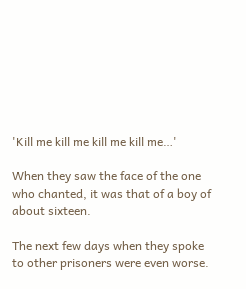'Kill me kill me kill me kill me…'

When they saw the face of the one who chanted, it was that of a boy of about sixteen.

The next few days when they spoke to other prisoners were even worse.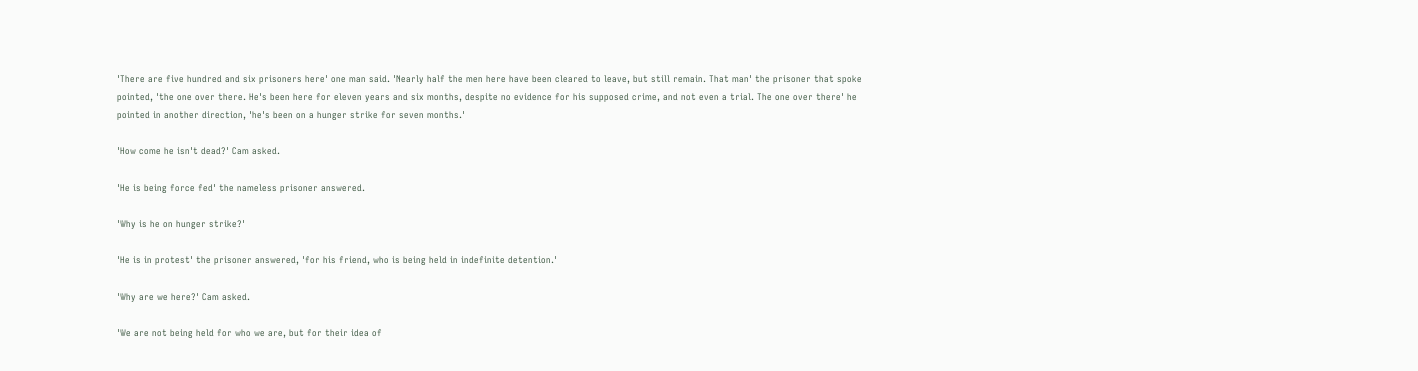'There are five hundred and six prisoners here' one man said. 'Nearly half the men here have been cleared to leave, but still remain. That man' the prisoner that spoke pointed, 'the one over there. He's been here for eleven years and six months, despite no evidence for his supposed crime, and not even a trial. The one over there' he pointed in another direction, 'he's been on a hunger strike for seven months.'

'How come he isn't dead?' Cam asked.

'He is being force fed' the nameless prisoner answered.

'Why is he on hunger strike?'

'He is in protest' the prisoner answered, 'for his friend, who is being held in indefinite detention.'

'Why are we here?' Cam asked.

'We are not being held for who we are, but for their idea of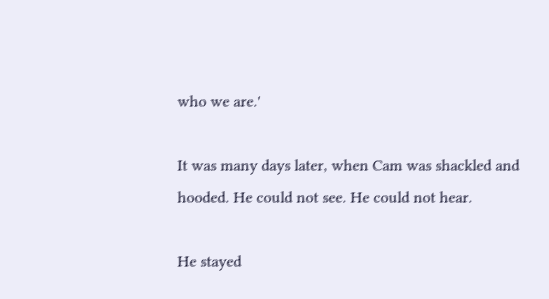who we are.'

It was many days later, when Cam was shackled and hooded. He could not see. He could not hear.

He stayed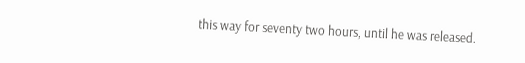this way for seventy two hours, until he was released.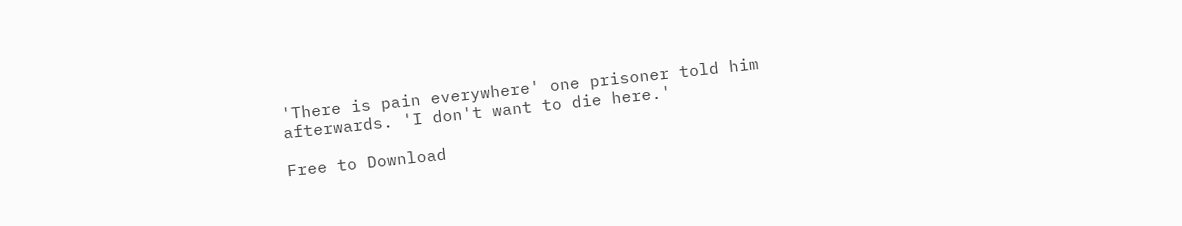'There is pain everywhere' one prisoner told him afterwards. 'I don't want to die here.'

Free to Download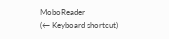MoboReader
(← Keyboard shortcut)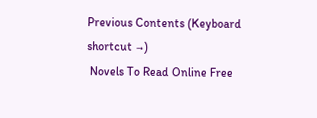Previous Contents (Keyboard shortcut →)
 Novels To Read Online Free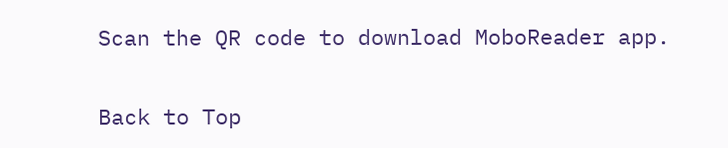Scan the QR code to download MoboReader app.

Back to Top